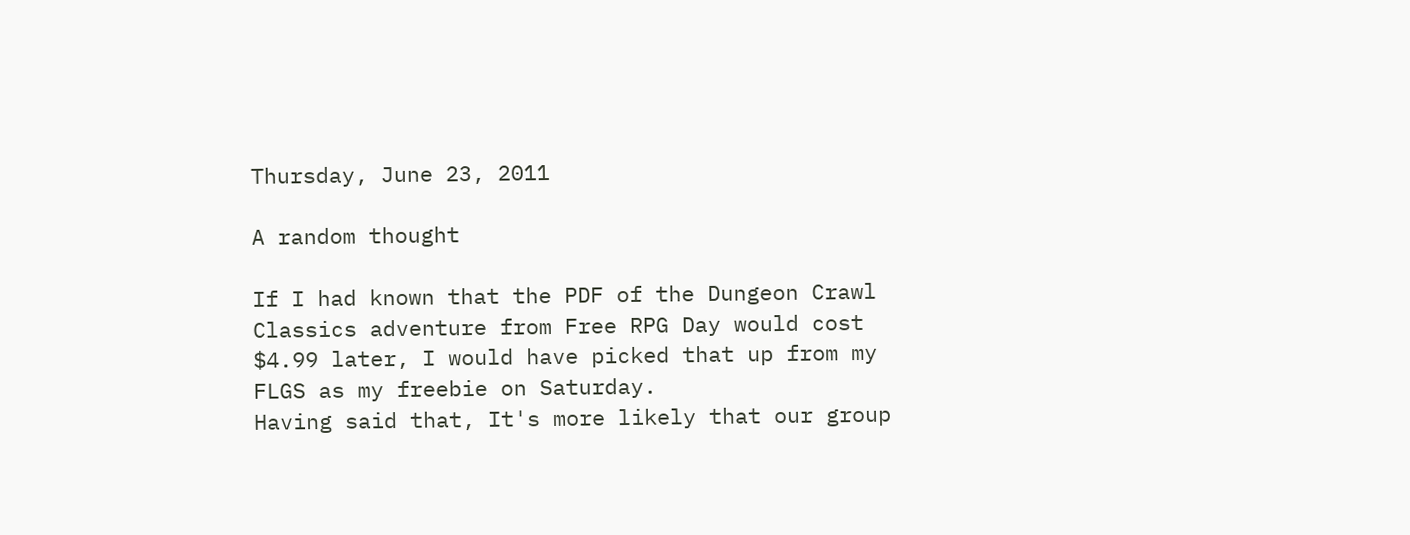Thursday, June 23, 2011

A random thought

If I had known that the PDF of the Dungeon Crawl Classics adventure from Free RPG Day would cost $4.99 later, I would have picked that up from my FLGS as my freebie on Saturday.
Having said that, It's more likely that our group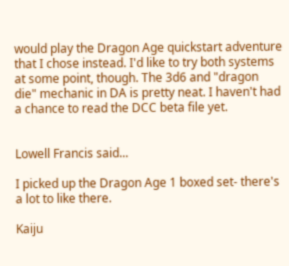would play the Dragon Age quickstart adventure that I chose instead. I'd like to try both systems at some point, though. The 3d6 and "dragon die" mechanic in DA is pretty neat. I haven't had a chance to read the DCC beta file yet.


Lowell Francis said...

I picked up the Dragon Age 1 boxed set- there's a lot to like there.

Kaiju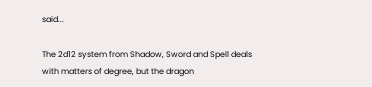said...

The 2d12 system from Shadow, Sword and Spell deals with matters of degree, but the dragon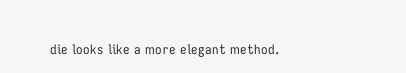die looks like a more elegant method.